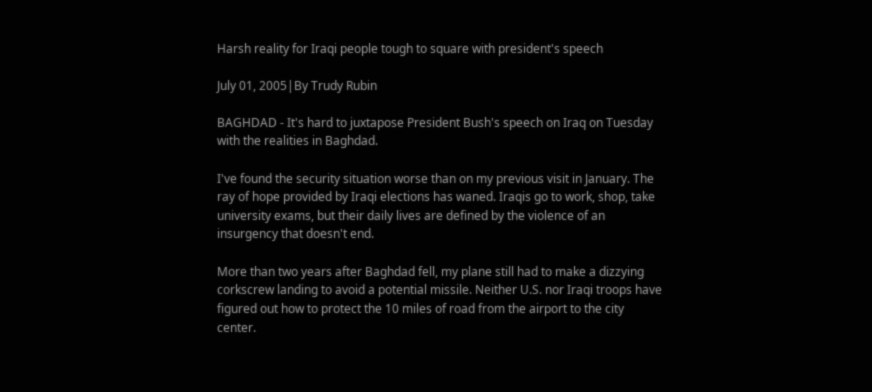Harsh reality for Iraqi people tough to square with president's speech

July 01, 2005|By Trudy Rubin

BAGHDAD - It's hard to juxtapose President Bush's speech on Iraq on Tuesday with the realities in Baghdad.

I've found the security situation worse than on my previous visit in January. The ray of hope provided by Iraqi elections has waned. Iraqis go to work, shop, take university exams, but their daily lives are defined by the violence of an insurgency that doesn't end.

More than two years after Baghdad fell, my plane still had to make a dizzying corkscrew landing to avoid a potential missile. Neither U.S. nor Iraqi troops have figured out how to protect the 10 miles of road from the airport to the city center.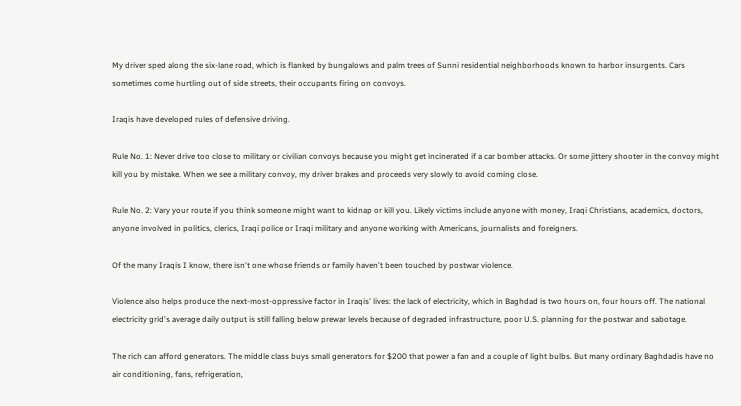My driver sped along the six-lane road, which is flanked by bungalows and palm trees of Sunni residential neighborhoods known to harbor insurgents. Cars sometimes come hurtling out of side streets, their occupants firing on convoys.

Iraqis have developed rules of defensive driving.

Rule No. 1: Never drive too close to military or civilian convoys because you might get incinerated if a car bomber attacks. Or some jittery shooter in the convoy might kill you by mistake. When we see a military convoy, my driver brakes and proceeds very slowly to avoid coming close.

Rule No. 2: Vary your route if you think someone might want to kidnap or kill you. Likely victims include anyone with money, Iraqi Christians, academics, doctors, anyone involved in politics, clerics, Iraqi police or Iraqi military and anyone working with Americans, journalists and foreigners.

Of the many Iraqis I know, there isn't one whose friends or family haven't been touched by postwar violence.

Violence also helps produce the next-most-oppressive factor in Iraqis' lives: the lack of electricity, which in Baghdad is two hours on, four hours off. The national electricity grid's average daily output is still falling below prewar levels because of degraded infrastructure, poor U.S. planning for the postwar and sabotage.

The rich can afford generators. The middle class buys small generators for $200 that power a fan and a couple of light bulbs. But many ordinary Baghdadis have no air conditioning, fans, refrigeration,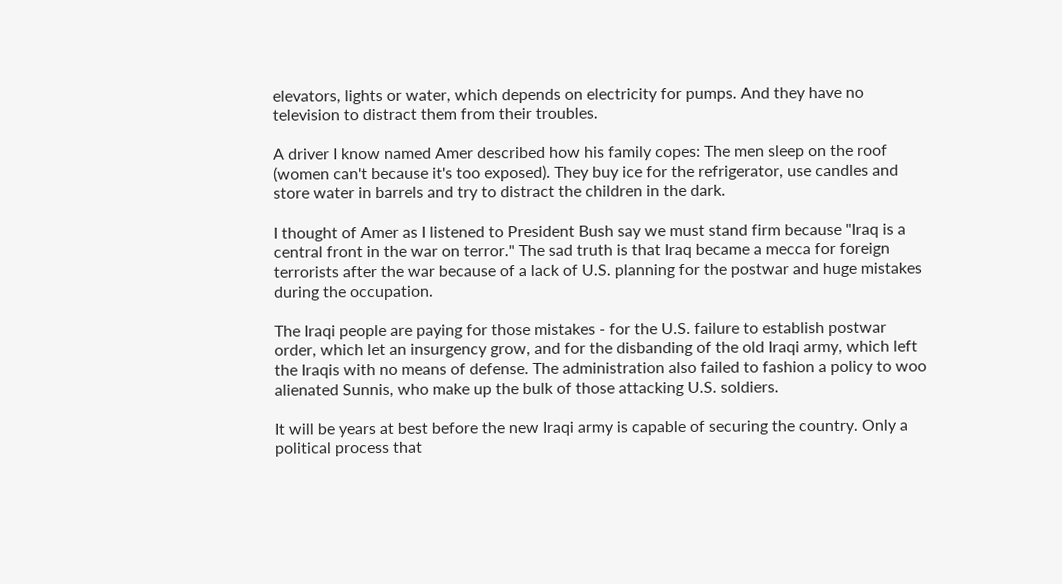elevators, lights or water, which depends on electricity for pumps. And they have no television to distract them from their troubles.

A driver I know named Amer described how his family copes: The men sleep on the roof (women can't because it's too exposed). They buy ice for the refrigerator, use candles and store water in barrels and try to distract the children in the dark.

I thought of Amer as I listened to President Bush say we must stand firm because "Iraq is a central front in the war on terror." The sad truth is that Iraq became a mecca for foreign terrorists after the war because of a lack of U.S. planning for the postwar and huge mistakes during the occupation.

The Iraqi people are paying for those mistakes - for the U.S. failure to establish postwar order, which let an insurgency grow, and for the disbanding of the old Iraqi army, which left the Iraqis with no means of defense. The administration also failed to fashion a policy to woo alienated Sunnis, who make up the bulk of those attacking U.S. soldiers.

It will be years at best before the new Iraqi army is capable of securing the country. Only a political process that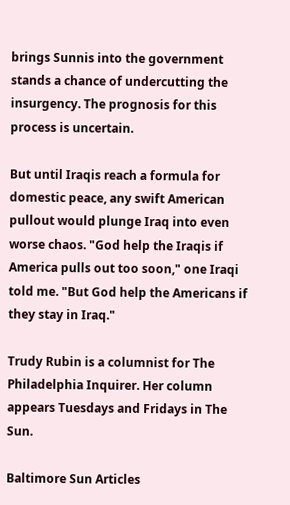brings Sunnis into the government stands a chance of undercutting the insurgency. The prognosis for this process is uncertain.

But until Iraqis reach a formula for domestic peace, any swift American pullout would plunge Iraq into even worse chaos. "God help the Iraqis if America pulls out too soon," one Iraqi told me. "But God help the Americans if they stay in Iraq."

Trudy Rubin is a columnist for The Philadelphia Inquirer. Her column appears Tuesdays and Fridays in The Sun.

Baltimore Sun Articles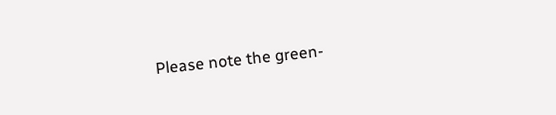Please note the green-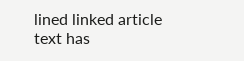lined linked article text has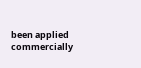been applied commercially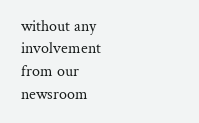without any involvement from our newsroom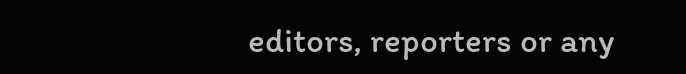editors, reporters or any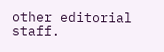other editorial staff.